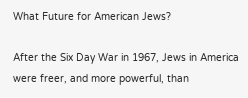What Future for American Jews?

After the Six Day War in 1967, Jews in America were freer, and more powerful, than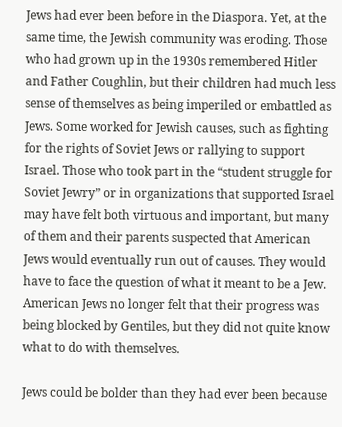Jews had ever been before in the Diaspora. Yet, at the same time, the Jewish community was eroding. Those who had grown up in the 1930s remembered Hitler and Father Coughlin, but their children had much less sense of themselves as being imperiled or embattled as Jews. Some worked for Jewish causes, such as fighting for the rights of Soviet Jews or rallying to support Israel. Those who took part in the “student struggle for Soviet Jewry” or in organizations that supported Israel may have felt both virtuous and important, but many of them and their parents suspected that American Jews would eventually run out of causes. They would have to face the question of what it meant to be a Jew. American Jews no longer felt that their progress was being blocked by Gentiles, but they did not quite know what to do with themselves.

Jews could be bolder than they had ever been because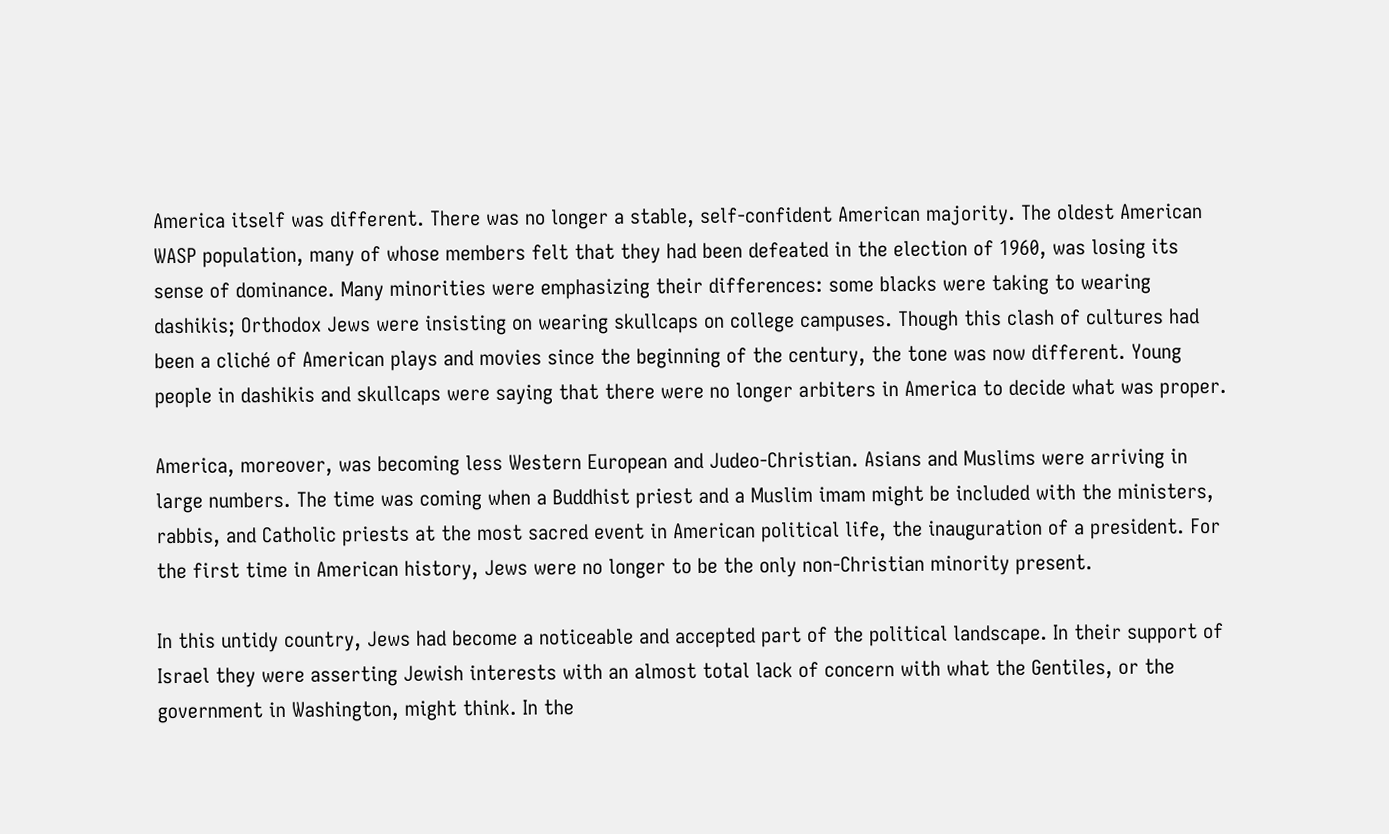America itself was different. There was no longer a stable, self-confident American majority. The oldest American WASP population, many of whose members felt that they had been defeated in the election of 1960, was losing its sense of dominance. Many minorities were emphasizing their differences: some blacks were taking to wearing dashikis; Orthodox Jews were insisting on wearing skullcaps on college campuses. Though this clash of cultures had been a cliché of American plays and movies since the beginning of the century, the tone was now different. Young people in dashikis and skullcaps were saying that there were no longer arbiters in America to decide what was proper.

America, moreover, was becoming less Western European and Judeo-Christian. Asians and Muslims were arriving in large numbers. The time was coming when a Buddhist priest and a Muslim imam might be included with the ministers, rabbis, and Catholic priests at the most sacred event in American political life, the inauguration of a president. For the first time in American history, Jews were no longer to be the only non-Christian minority present.

In this untidy country, Jews had become a noticeable and accepted part of the political landscape. In their support of Israel they were asserting Jewish interests with an almost total lack of concern with what the Gentiles, or the government in Washington, might think. In the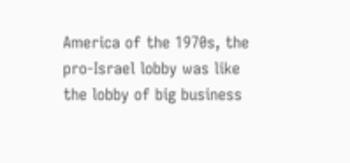America of the 1970s, the pro-Israel lobby was like the lobby of big business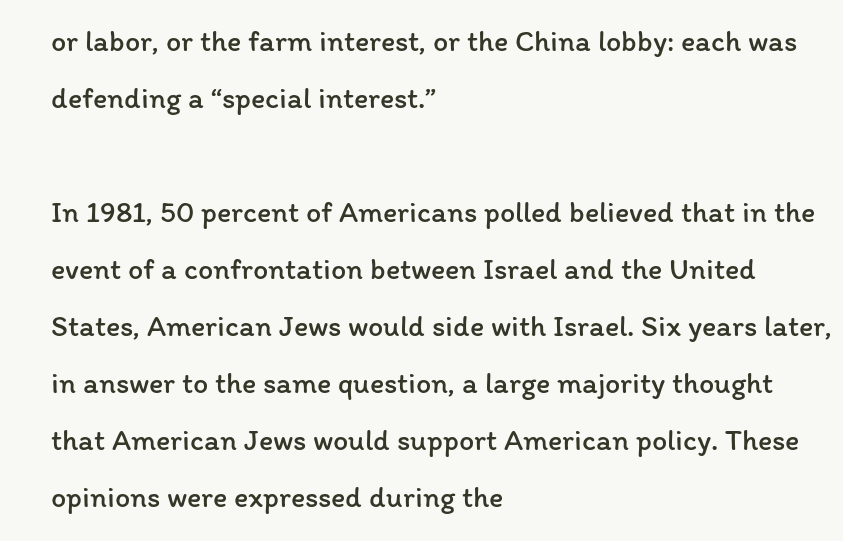or labor, or the farm interest, or the China lobby: each was defending a “special interest.”

In 1981, 50 percent of Americans polled believed that in the event of a confrontation between Israel and the United States, American Jews would side with Israel. Six years later, in answer to the same question, a large majority thought that American Jews would support American policy. These opinions were expressed during the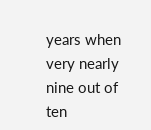years when very nearly nine out of ten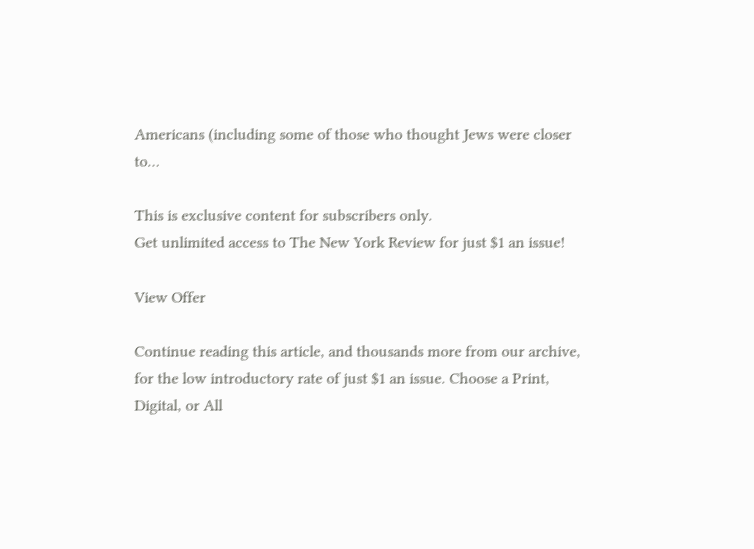Americans (including some of those who thought Jews were closer to…

This is exclusive content for subscribers only.
Get unlimited access to The New York Review for just $1 an issue!

View Offer

Continue reading this article, and thousands more from our archive, for the low introductory rate of just $1 an issue. Choose a Print, Digital, or All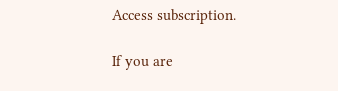Access subscription.

If you are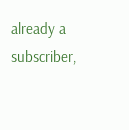already a subscriber,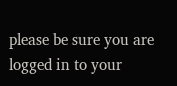please be sure you are logged in to your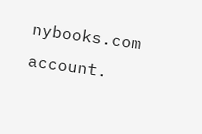nybooks.com account.